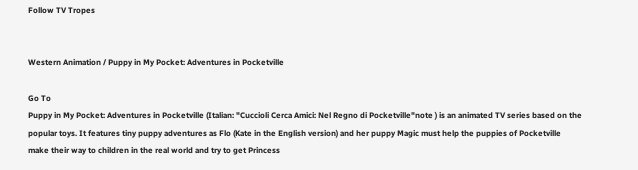Follow TV Tropes


Western Animation / Puppy in My Pocket: Adventures in Pocketville

Go To
Puppy in My Pocket: Adventures in Pocketville (Italian: "Cuccioli Cerca Amici: Nel Regno di Pocketville"note ) is an animated TV series based on the popular toys. It features tiny puppy adventures as Flo (Kate in the English version) and her puppy Magic must help the puppies of Pocketville make their way to children in the real world and try to get Princess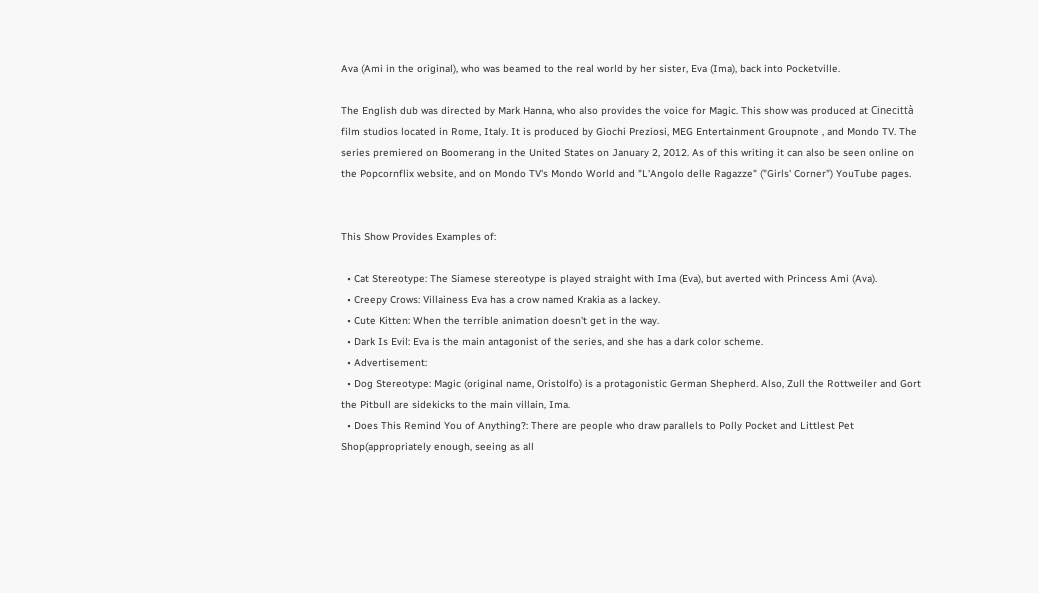Ava (Ami in the original), who was beamed to the real world by her sister, Eva (Ima), back into Pocketville.

The English dub was directed by Mark Hanna, who also provides the voice for Magic. This show was produced at Cinecittà film studios located in Rome, Italy. It is produced by Giochi Preziosi, MEG Entertainment Groupnote , and Mondo TV. The series premiered on Boomerang in the United States on January 2, 2012. As of this writing it can also be seen online on the Popcornflix website, and on Mondo TV's Mondo World and "L'Angolo delle Ragazze" ("Girls' Corner") YouTube pages.


This Show Provides Examples of:

  • Cat Stereotype: The Siamese stereotype is played straight with Ima (Eva), but averted with Princess Ami (Ava).
  • Creepy Crows: Villainess Eva has a crow named Krakia as a lackey.
  • Cute Kitten: When the terrible animation doesn't get in the way.
  • Dark Is Evil: Eva is the main antagonist of the series, and she has a dark color scheme.
  • Advertisement:
  • Dog Stereotype: Magic (original name, Oristolfo) is a protagonistic German Shepherd. Also, Zull the Rottweiler and Gort the Pitbull are sidekicks to the main villain, Ima.
  • Does This Remind You of Anything?: There are people who draw parallels to Polly Pocket and Littlest Pet Shop(appropriately enough, seeing as all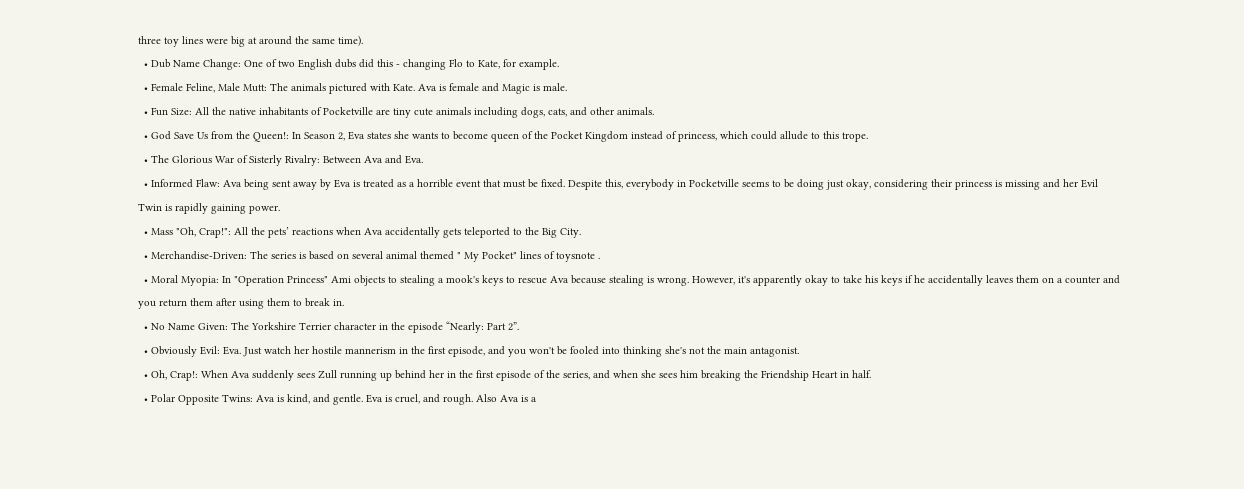three toy lines were big at around the same time).
  • Dub Name Change: One of two English dubs did this - changing Flo to Kate, for example.
  • Female Feline, Male Mutt: The animals pictured with Kate. Ava is female and Magic is male.
  • Fun Size: All the native inhabitants of Pocketville are tiny cute animals including dogs, cats, and other animals.
  • God Save Us from the Queen!: In Season 2, Eva states she wants to become queen of the Pocket Kingdom instead of princess, which could allude to this trope.
  • The Glorious War of Sisterly Rivalry: Between Ava and Eva.
  • Informed Flaw: Ava being sent away by Eva is treated as a horrible event that must be fixed. Despite this, everybody in Pocketville seems to be doing just okay, considering their princess is missing and her Evil Twin is rapidly gaining power.
  • Mass "Oh, Crap!": All the pets’ reactions when Ava accidentally gets teleported to the Big City.
  • Merchandise-Driven: The series is based on several animal themed " My Pocket" lines of toysnote .
  • Moral Myopia: In "Operation Princess" Ami objects to stealing a mook's keys to rescue Ava because stealing is wrong. However, it's apparently okay to take his keys if he accidentally leaves them on a counter and you return them after using them to break in.
  • No Name Given: The Yorkshire Terrier character in the episode “Nearly: Part 2”.
  • Obviously Evil: Eva. Just watch her hostile mannerism in the first episode, and you won't be fooled into thinking she's not the main antagonist.
  • Oh, Crap!: When Ava suddenly sees Zull running up behind her in the first episode of the series, and when she sees him breaking the Friendship Heart in half.
  • Polar Opposite Twins: Ava is kind, and gentle. Eva is cruel, and rough. Also Ava is a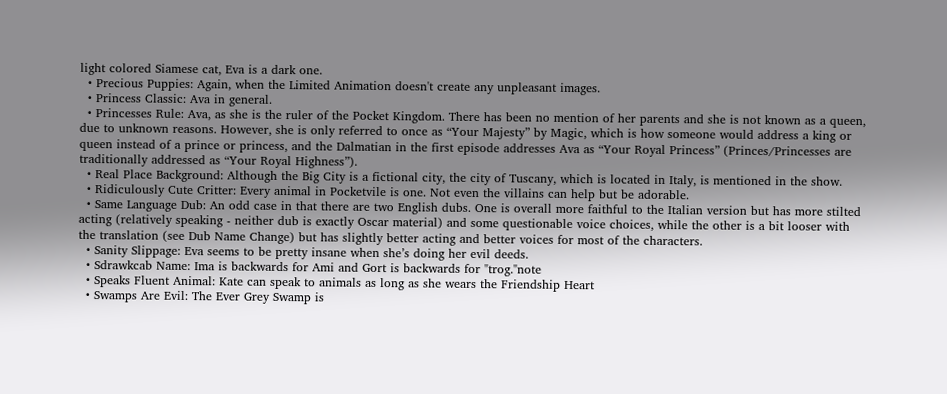light colored Siamese cat, Eva is a dark one.
  • Precious Puppies: Again, when the Limited Animation doesn't create any unpleasant images.
  • Princess Classic: Ava in general.
  • Princesses Rule: Ava, as she is the ruler of the Pocket Kingdom. There has been no mention of her parents and she is not known as a queen, due to unknown reasons. However, she is only referred to once as “Your Majesty” by Magic, which is how someone would address a king or queen instead of a prince or princess, and the Dalmatian in the first episode addresses Ava as “Your Royal Princess” (Princes/Princesses are traditionally addressed as “Your Royal Highness”).
  • Real Place Background: Although the Big City is a fictional city, the city of Tuscany, which is located in Italy, is mentioned in the show.
  • Ridiculously Cute Critter: Every animal in Pocketvile is one. Not even the villains can help but be adorable.
  • Same Language Dub: An odd case in that there are two English dubs. One is overall more faithful to the Italian version but has more stilted acting (relatively speaking - neither dub is exactly Oscar material) and some questionable voice choices, while the other is a bit looser with the translation (see Dub Name Change) but has slightly better acting and better voices for most of the characters.
  • Sanity Slippage: Eva seems to be pretty insane when she’s doing her evil deeds.
  • Sdrawkcab Name: Ima is backwards for Ami and Gort is backwards for "trog."note
  • Speaks Fluent Animal: Kate can speak to animals as long as she wears the Friendship Heart
  • Swamps Are Evil: The Ever Grey Swamp is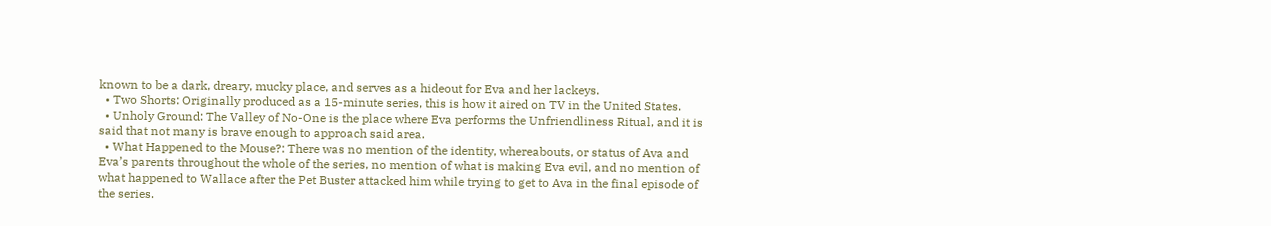known to be a dark, dreary, mucky place, and serves as a hideout for Eva and her lackeys.
  • Two Shorts: Originally produced as a 15-minute series, this is how it aired on TV in the United States.
  • Unholy Ground: The Valley of No-One is the place where Eva performs the Unfriendliness Ritual, and it is said that not many is brave enough to approach said area.
  • What Happened to the Mouse?: There was no mention of the identity, whereabouts, or status of Ava and Eva’s parents throughout the whole of the series, no mention of what is making Eva evil, and no mention of what happened to Wallace after the Pet Buster attacked him while trying to get to Ava in the final episode of the series.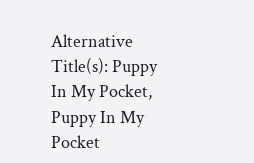Alternative Title(s): Puppy In My Pocket, Puppy In My Pocket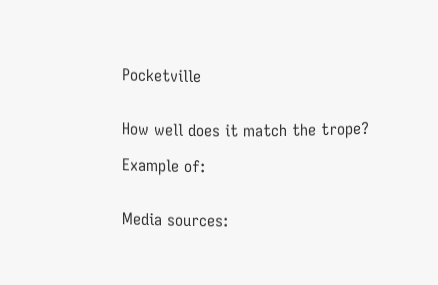Pocketville


How well does it match the trope?

Example of:


Media sources: